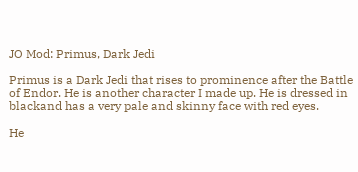JO Mod: Primus, Dark Jedi

Primus is a Dark Jedi that rises to prominence after the Battle of Endor. He is another character I made up. He is dressed in blackand has a very pale and skinny face with red eyes.

He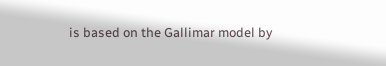is based on the Gallimar model by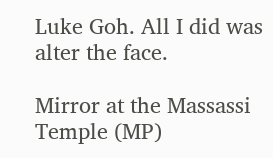Luke Goh. All I did was alter the face.

Mirror at the Massassi Temple (MP)